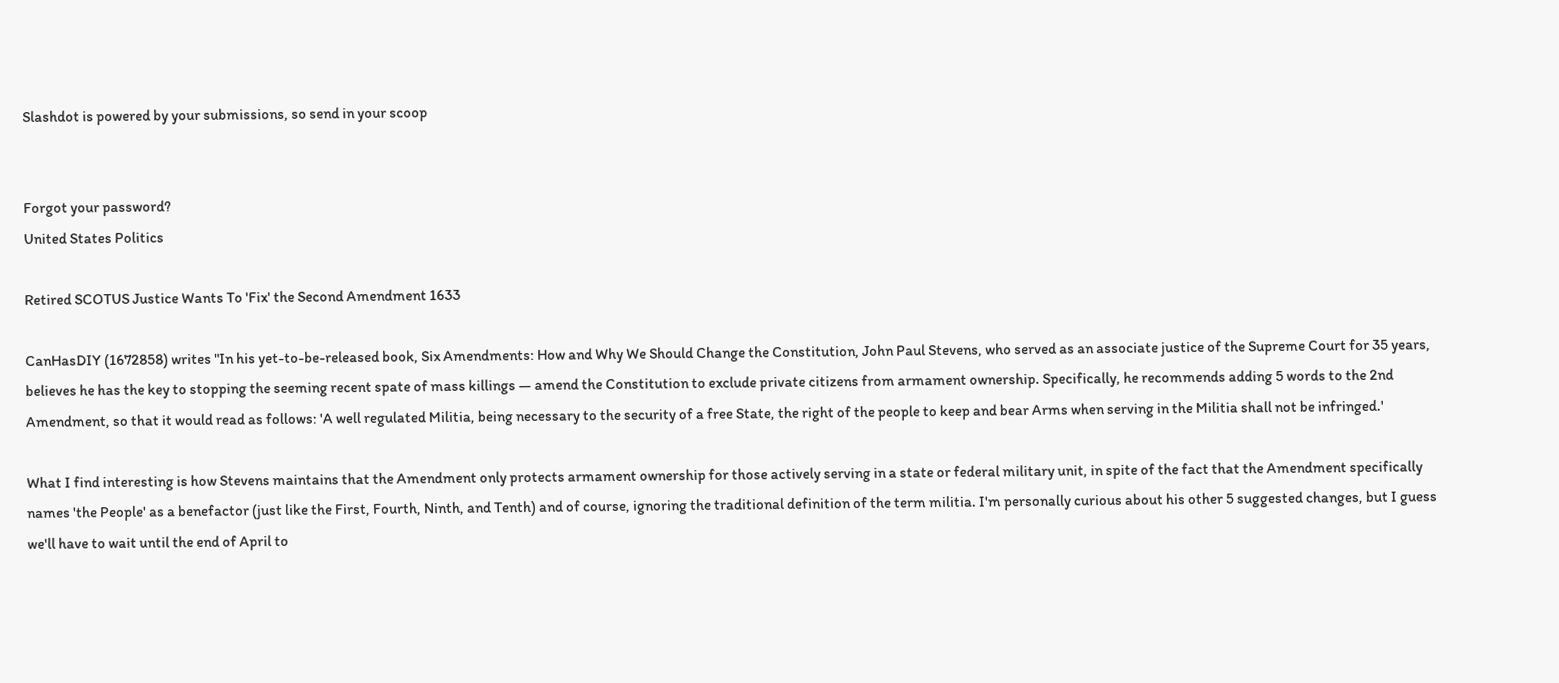Slashdot is powered by your submissions, so send in your scoop


Forgot your password?
United States Politics

Retired SCOTUS Justice Wants To 'Fix' the Second Amendment 1633

CanHasDIY (1672858) writes "In his yet-to-be-released book, Six Amendments: How and Why We Should Change the Constitution, John Paul Stevens, who served as an associate justice of the Supreme Court for 35 years, believes he has the key to stopping the seeming recent spate of mass killings — amend the Constitution to exclude private citizens from armament ownership. Specifically, he recommends adding 5 words to the 2nd Amendment, so that it would read as follows: 'A well regulated Militia, being necessary to the security of a free State, the right of the people to keep and bear Arms when serving in the Militia shall not be infringed.'

What I find interesting is how Stevens maintains that the Amendment only protects armament ownership for those actively serving in a state or federal military unit, in spite of the fact that the Amendment specifically names 'the People' as a benefactor (just like the First, Fourth, Ninth, and Tenth) and of course, ignoring the traditional definition of the term militia. I'm personally curious about his other 5 suggested changes, but I guess we'll have to wait until the end of April to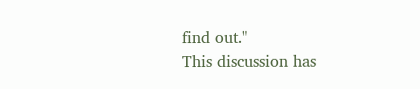find out."
This discussion has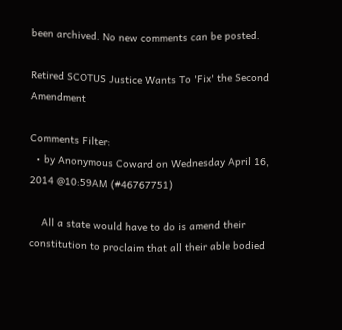been archived. No new comments can be posted.

Retired SCOTUS Justice Wants To 'Fix' the Second Amendment

Comments Filter:
  • by Anonymous Coward on Wednesday April 16, 2014 @10:59AM (#46767751)

    All a state would have to do is amend their constitution to proclaim that all their able bodied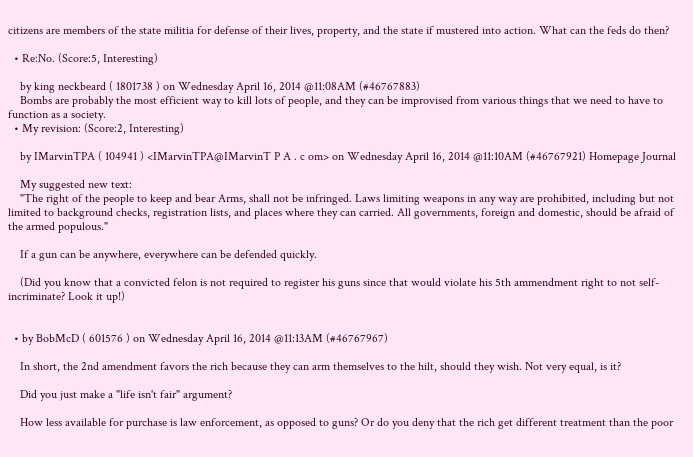citizens are members of the state militia for defense of their lives, property, and the state if mustered into action. What can the feds do then?

  • Re:No. (Score:5, Interesting)

    by king neckbeard ( 1801738 ) on Wednesday April 16, 2014 @11:08AM (#46767883)
    Bombs are probably the most efficient way to kill lots of people, and they can be improvised from various things that we need to have to function as a society.
  • My revision: (Score:2, Interesting)

    by IMarvinTPA ( 104941 ) <IMarvinTPA@IMarvinT P A . c om> on Wednesday April 16, 2014 @11:10AM (#46767921) Homepage Journal

    My suggested new text:
    "The right of the people to keep and bear Arms, shall not be infringed. Laws limiting weapons in any way are prohibited, including but not limited to background checks, registration lists, and places where they can carried. All governments, foreign and domestic, should be afraid of the armed populous."

    If a gun can be anywhere, everywhere can be defended quickly.

    (Did you know that a convicted felon is not required to register his guns since that would violate his 5th ammendment right to not self-incriminate? Look it up!)


  • by BobMcD ( 601576 ) on Wednesday April 16, 2014 @11:13AM (#46767967)

    In short, the 2nd amendment favors the rich because they can arm themselves to the hilt, should they wish. Not very equal, is it?

    Did you just make a "life isn't fair" argument?

    How less available for purchase is law enforcement, as opposed to guns? Or do you deny that the rich get different treatment than the poor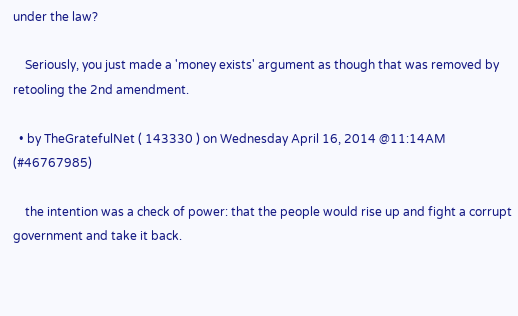under the law?

    Seriously, you just made a 'money exists' argument as though that was removed by retooling the 2nd amendment.

  • by TheGratefulNet ( 143330 ) on Wednesday April 16, 2014 @11:14AM (#46767985)

    the intention was a check of power: that the people would rise up and fight a corrupt government and take it back.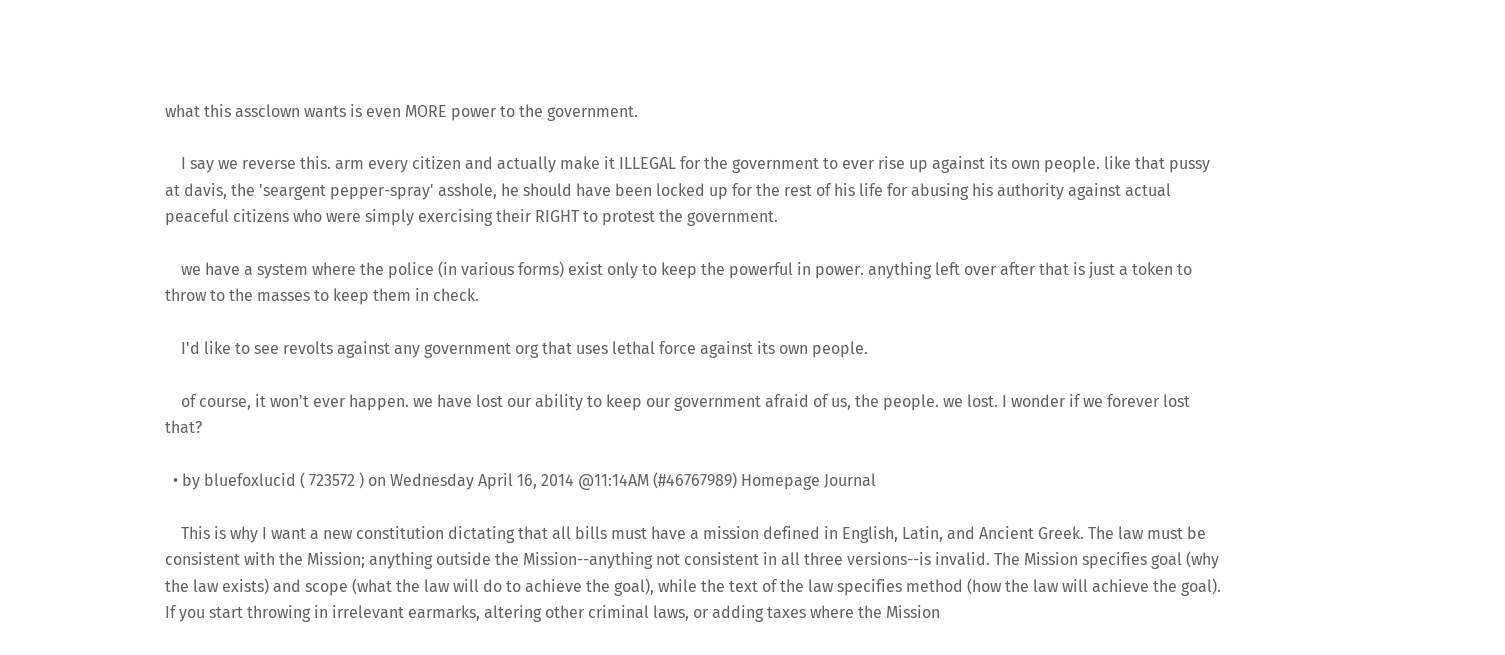what this assclown wants is even MORE power to the government.

    I say we reverse this. arm every citizen and actually make it ILLEGAL for the government to ever rise up against its own people. like that pussy at davis, the 'seargent pepper-spray' asshole, he should have been locked up for the rest of his life for abusing his authority against actual peaceful citizens who were simply exercising their RIGHT to protest the government.

    we have a system where the police (in various forms) exist only to keep the powerful in power. anything left over after that is just a token to throw to the masses to keep them in check.

    I'd like to see revolts against any government org that uses lethal force against its own people.

    of course, it won't ever happen. we have lost our ability to keep our government afraid of us, the people. we lost. I wonder if we forever lost that?

  • by bluefoxlucid ( 723572 ) on Wednesday April 16, 2014 @11:14AM (#46767989) Homepage Journal

    This is why I want a new constitution dictating that all bills must have a mission defined in English, Latin, and Ancient Greek. The law must be consistent with the Mission; anything outside the Mission--anything not consistent in all three versions--is invalid. The Mission specifies goal (why the law exists) and scope (what the law will do to achieve the goal), while the text of the law specifies method (how the law will achieve the goal). If you start throwing in irrelevant earmarks, altering other criminal laws, or adding taxes where the Mission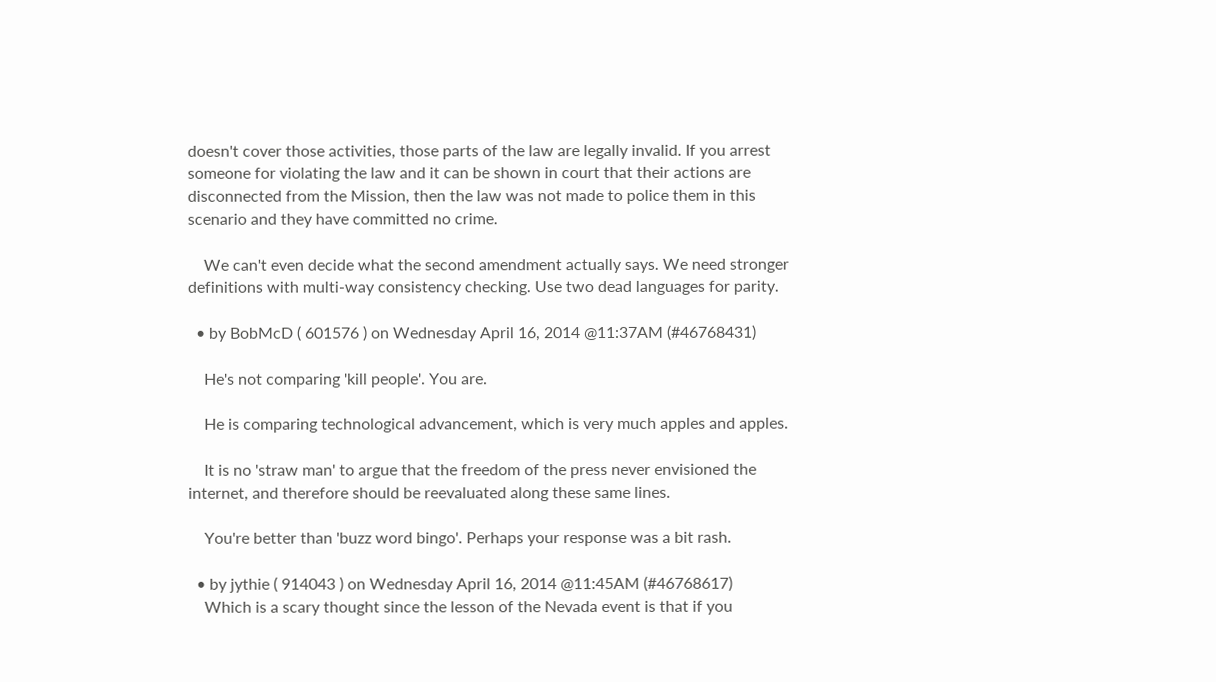doesn't cover those activities, those parts of the law are legally invalid. If you arrest someone for violating the law and it can be shown in court that their actions are disconnected from the Mission, then the law was not made to police them in this scenario and they have committed no crime.

    We can't even decide what the second amendment actually says. We need stronger definitions with multi-way consistency checking. Use two dead languages for parity.

  • by BobMcD ( 601576 ) on Wednesday April 16, 2014 @11:37AM (#46768431)

    He's not comparing 'kill people'. You are.

    He is comparing technological advancement, which is very much apples and apples.

    It is no 'straw man' to argue that the freedom of the press never envisioned the internet, and therefore should be reevaluated along these same lines.

    You're better than 'buzz word bingo'. Perhaps your response was a bit rash.

  • by jythie ( 914043 ) on Wednesday April 16, 2014 @11:45AM (#46768617)
    Which is a scary thought since the lesson of the Nevada event is that if you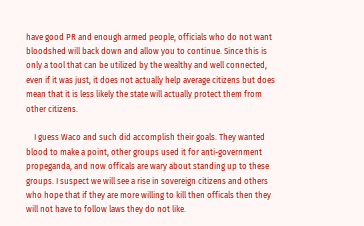have good PR and enough armed people, officials who do not want bloodshed will back down and allow you to continue. Since this is only a tool that can be utilized by the wealthy and well connected, even if it was just, it does not actually help average citizens but does mean that it is less likely the state will actually protect them from other citizens.

    I guess Waco and such did accomplish their goals. They wanted blood to make a point, other groups used it for anti-government propeganda, and now officals are wary about standing up to these groups. I suspect we will see a rise in sovereign citizens and others who hope that if they are more willing to kill then officals then they will not have to follow laws they do not like.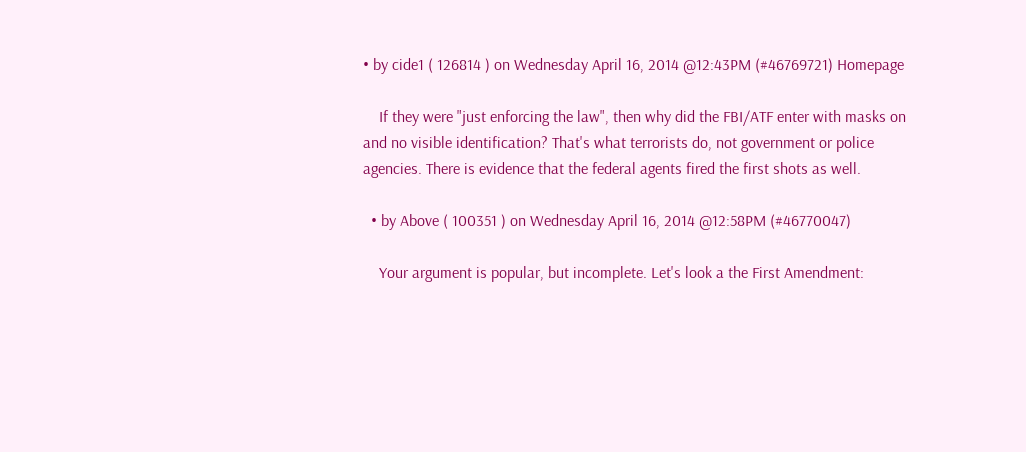• by cide1 ( 126814 ) on Wednesday April 16, 2014 @12:43PM (#46769721) Homepage

    If they were "just enforcing the law", then why did the FBI/ATF enter with masks on and no visible identification? That's what terrorists do, not government or police agencies. There is evidence that the federal agents fired the first shots as well.

  • by Above ( 100351 ) on Wednesday April 16, 2014 @12:58PM (#46770047)

    Your argument is popular, but incomplete. Let's look a the First Amendment: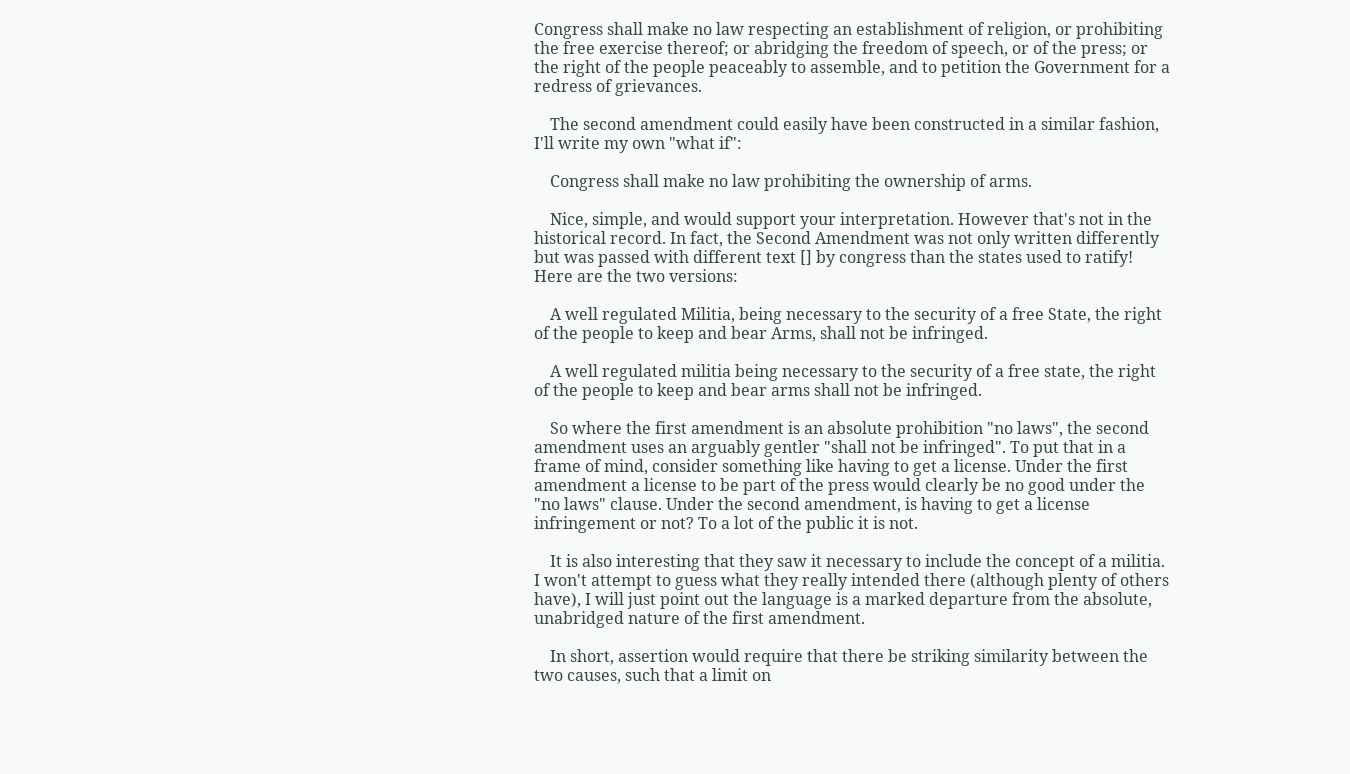Congress shall make no law respecting an establishment of religion, or prohibiting the free exercise thereof; or abridging the freedom of speech, or of the press; or the right of the people peaceably to assemble, and to petition the Government for a redress of grievances.

    The second amendment could easily have been constructed in a similar fashion, I'll write my own "what if":

    Congress shall make no law prohibiting the ownership of arms.

    Nice, simple, and would support your interpretation. However that's not in the historical record. In fact, the Second Amendment was not only written differently but was passed with different text [] by congress than the states used to ratify! Here are the two versions:

    A well regulated Militia, being necessary to the security of a free State, the right of the people to keep and bear Arms, shall not be infringed.

    A well regulated militia being necessary to the security of a free state, the right of the people to keep and bear arms shall not be infringed.

    So where the first amendment is an absolute prohibition "no laws", the second amendment uses an arguably gentler "shall not be infringed". To put that in a frame of mind, consider something like having to get a license. Under the first amendment a license to be part of the press would clearly be no good under the "no laws" clause. Under the second amendment, is having to get a license infringement or not? To a lot of the public it is not.

    It is also interesting that they saw it necessary to include the concept of a militia. I won't attempt to guess what they really intended there (although plenty of others have), I will just point out the language is a marked departure from the absolute, unabridged nature of the first amendment.

    In short, assertion would require that there be striking similarity between the two causes, such that a limit on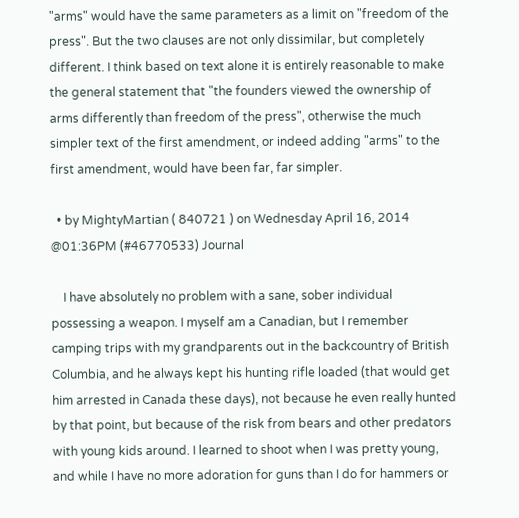"arms" would have the same parameters as a limit on "freedom of the press". But the two clauses are not only dissimilar, but completely different. I think based on text alone it is entirely reasonable to make the general statement that "the founders viewed the ownership of arms differently than freedom of the press", otherwise the much simpler text of the first amendment, or indeed adding "arms" to the first amendment, would have been far, far simpler.

  • by MightyMartian ( 840721 ) on Wednesday April 16, 2014 @01:36PM (#46770533) Journal

    I have absolutely no problem with a sane, sober individual possessing a weapon. I myself am a Canadian, but I remember camping trips with my grandparents out in the backcountry of British Columbia, and he always kept his hunting rifle loaded (that would get him arrested in Canada these days), not because he even really hunted by that point, but because of the risk from bears and other predators with young kids around. I learned to shoot when I was pretty young, and while I have no more adoration for guns than I do for hammers or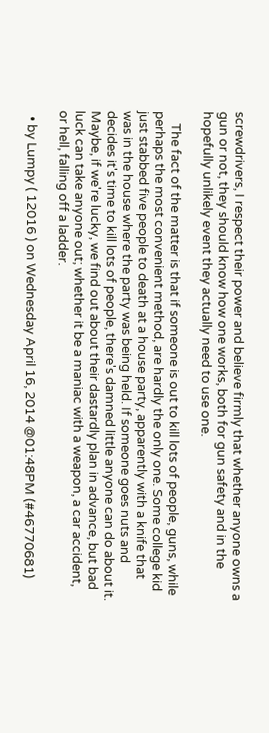screwdrivers, I respect their power and believe firmly that whether anyone owns a gun or not, they should know how one works, both for gun safety and in the hopefully unlikely event they actually need to use one.

    The fact of the matter is that if someone is out to kill lots of people, guns, while perhaps the most convenient method, are hardly the only one. Some college kid just stabbed five people to death at a house party, apparently with a knife that was in the house where the party was being held. If someone goes nuts and decides it's time to kill lots of people, there's damned little anyone can do about it. Maybe, if we're lucky, we find out about their dastardly plan in advance, but bad luck can take anyone out; whether it be a maniac with a weapon, a car accident, or hell, falling off a ladder.

  • by Lumpy ( 12016 ) on Wednesday April 16, 2014 @01:48PM (#46770681)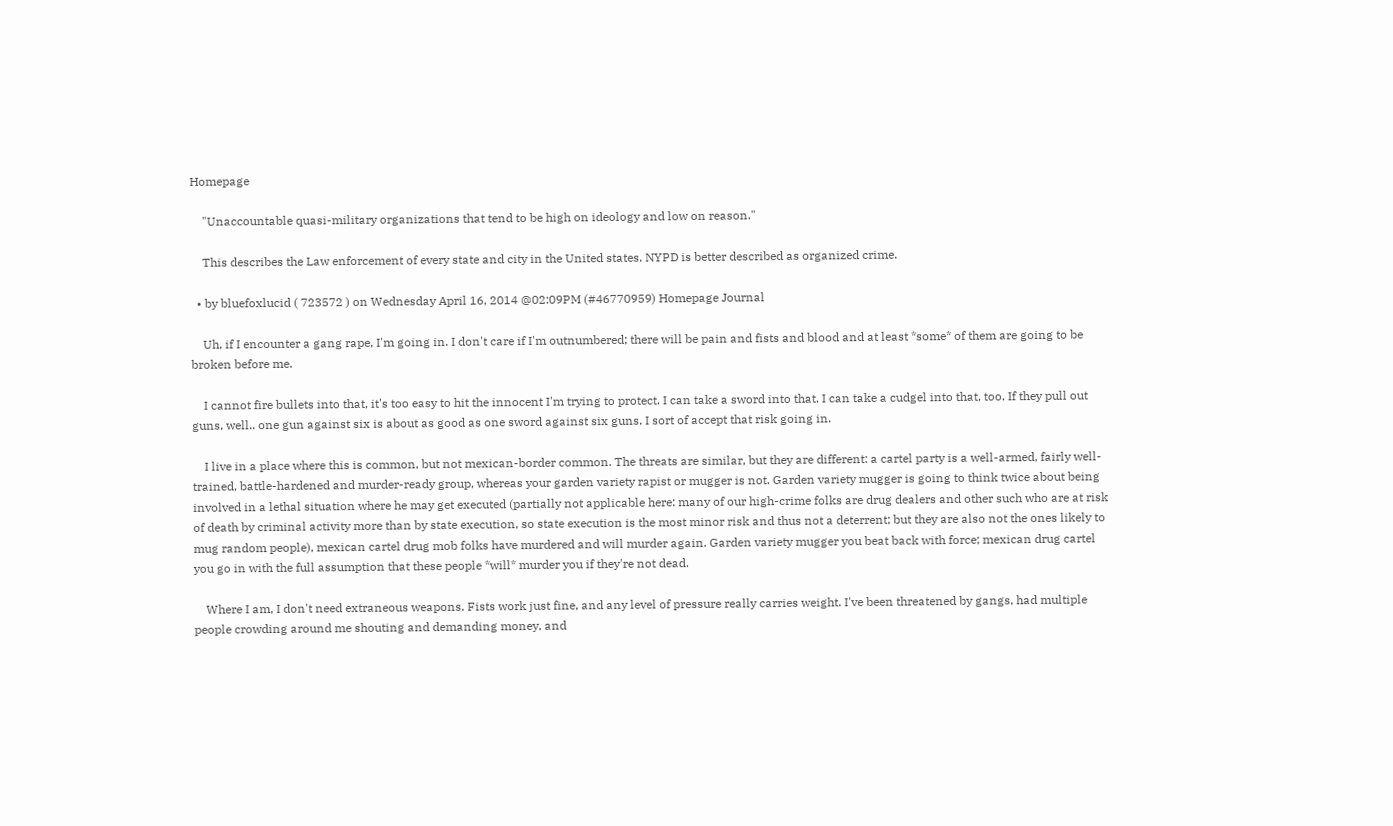Homepage

    "Unaccountable quasi-military organizations that tend to be high on ideology and low on reason."

    This describes the Law enforcement of every state and city in the United states. NYPD is better described as organized crime.

  • by bluefoxlucid ( 723572 ) on Wednesday April 16, 2014 @02:09PM (#46770959) Homepage Journal

    Uh, if I encounter a gang rape, I'm going in. I don't care if I'm outnumbered; there will be pain and fists and blood and at least *some* of them are going to be broken before me.

    I cannot fire bullets into that, it's too easy to hit the innocent I'm trying to protect. I can take a sword into that. I can take a cudgel into that, too. If they pull out guns, well.. one gun against six is about as good as one sword against six guns. I sort of accept that risk going in.

    I live in a place where this is common, but not mexican-border common. The threats are similar, but they are different: a cartel party is a well-armed, fairly well-trained, battle-hardened and murder-ready group, whereas your garden variety rapist or mugger is not. Garden variety mugger is going to think twice about being involved in a lethal situation where he may get executed (partially not applicable here: many of our high-crime folks are drug dealers and other such who are at risk of death by criminal activity more than by state execution, so state execution is the most minor risk and thus not a deterrent; but they are also not the ones likely to mug random people), mexican cartel drug mob folks have murdered and will murder again. Garden variety mugger you beat back with force; mexican drug cartel you go in with the full assumption that these people *will* murder you if they're not dead.

    Where I am, I don't need extraneous weapons. Fists work just fine, and any level of pressure really carries weight. I've been threatened by gangs, had multiple people crowding around me shouting and demanding money, and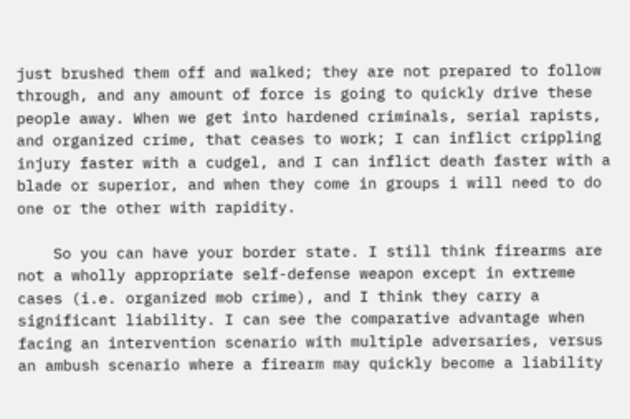just brushed them off and walked; they are not prepared to follow through, and any amount of force is going to quickly drive these people away. When we get into hardened criminals, serial rapists, and organized crime, that ceases to work; I can inflict crippling injury faster with a cudgel, and I can inflict death faster with a blade or superior, and when they come in groups i will need to do one or the other with rapidity.

    So you can have your border state. I still think firearms are not a wholly appropriate self-defense weapon except in extreme cases (i.e. organized mob crime), and I think they carry a significant liability. I can see the comparative advantage when facing an intervention scenario with multiple adversaries, versus an ambush scenario where a firearm may quickly become a liability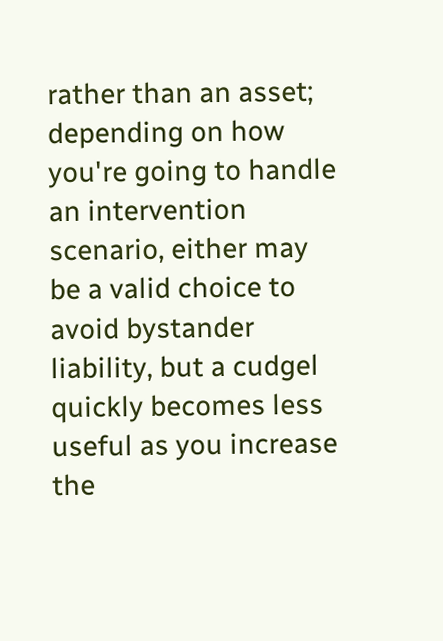rather than an asset; depending on how you're going to handle an intervention scenario, either may be a valid choice to avoid bystander liability, but a cudgel quickly becomes less useful as you increase the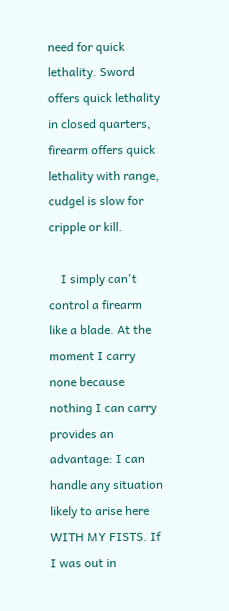need for quick lethality. Sword offers quick lethality in closed quarters, firearm offers quick lethality with range, cudgel is slow for cripple or kill.

    I simply can't control a firearm like a blade. At the moment I carry none because nothing I can carry provides an advantage: I can handle any situation likely to arise here WITH MY FISTS. If I was out in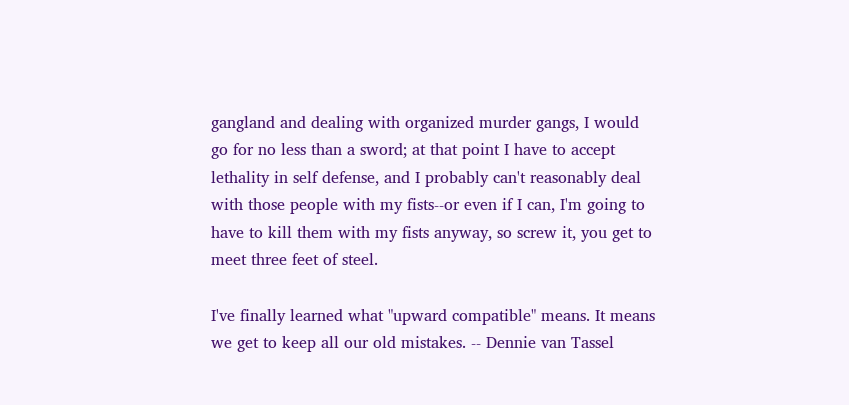gangland and dealing with organized murder gangs, I would go for no less than a sword; at that point I have to accept lethality in self defense, and I probably can't reasonably deal with those people with my fists--or even if I can, I'm going to have to kill them with my fists anyway, so screw it, you get to meet three feet of steel.

I've finally learned what "upward compatible" means. It means we get to keep all our old mistakes. -- Dennie van Tassel